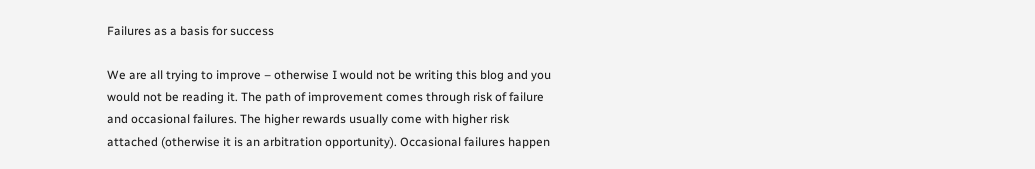Failures as a basis for success

We are all trying to improve – otherwise I would not be writing this blog and you would not be reading it. The path of improvement comes through risk of failure and occasional failures. The higher rewards usually come with higher risk attached (otherwise it is an arbitration opportunity). Occasional failures happen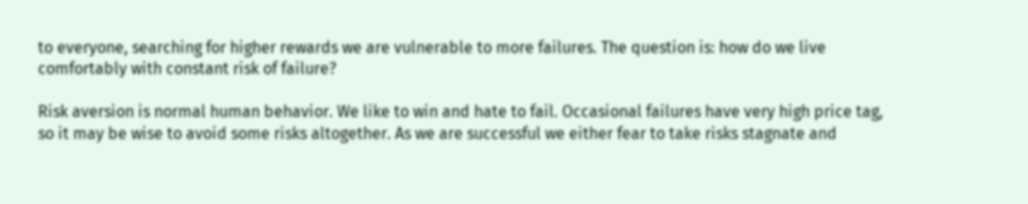to everyone, searching for higher rewards we are vulnerable to more failures. The question is: how do we live comfortably with constant risk of failure?

Risk aversion is normal human behavior. We like to win and hate to fail. Occasional failures have very high price tag, so it may be wise to avoid some risks altogether. As we are successful we either fear to take risks stagnate and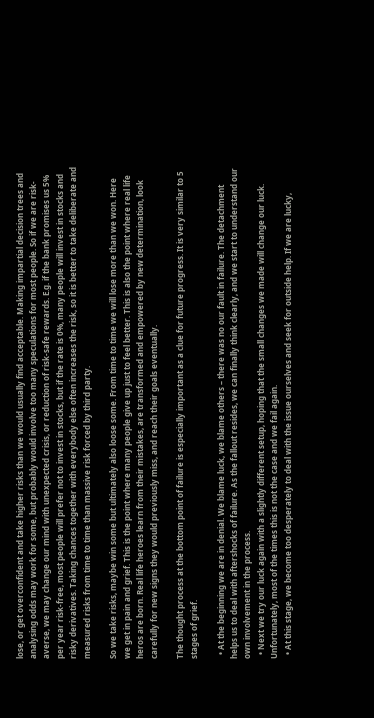lose, or get overconfident and take higher risks than we would usually find acceptable. Making impartial decision trees and analysing odds may work for some, but probably would involve too many speculations for most people. So if we are risk-averse, we may change our mind with unexpected crisis, or reduction of risk-safe rewards. E.g. if the bank promises us 5% per year risk-free, most people will prefer not to invest in stocks, but if the rate is 0%, many people will invest in stocks and risky derivatives. Taking chances together with everybody else often increases the risk, so it is better to take deliberate and measured risks from time to time than massive risk forced by third party.

So we take risks, maybe win some but ultimately also loose some. From time to time we will lose more than we won. Here we get in pain and grief. This is the point where many people give up just to feel better. This is also the point where real life heros are born. Real life heroes learn from their mistakes, are transformed and empowered by new determination, look carefully for new signs they would previously miss, and reach their goals eventually.

The thought process at the bottom point of failure is especially important as a clue for future progress. It is very similar to 5 stages of grief.

  • At the beginning we are in denial. We blame luck, we blame others – there was no our fault in failure. The detachment helps us to deal with aftershocks of failure. As the fallout resides, we can finally think clearly, and we start to understand our own involvement in the process.
  • Next we try our luck again with a slightly different setup, hoping that the small changes we made will change our luck. Unfortunately, most of the times this is not the case and we fail again.
  • At this stage, we become too desperately to deal with the issue ourselves and seek for outside help. If we are lucky,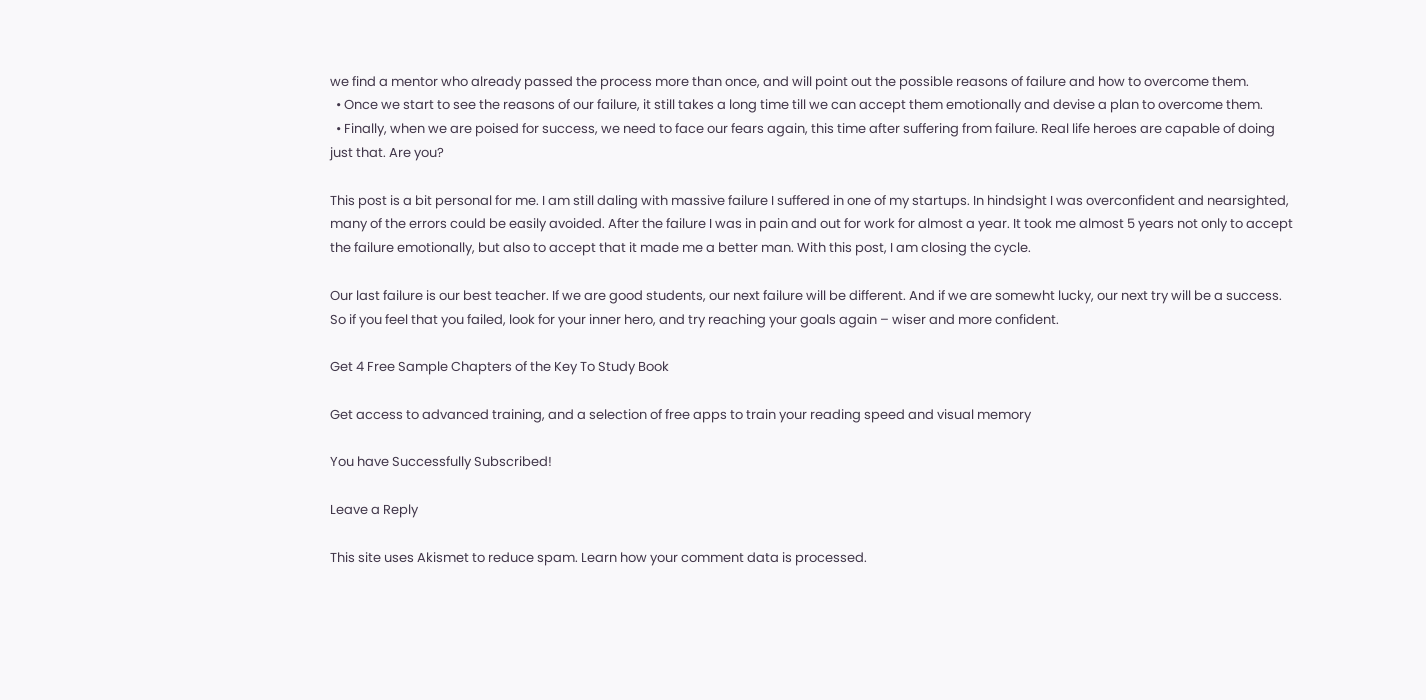we find a mentor who already passed the process more than once, and will point out the possible reasons of failure and how to overcome them.
  • Once we start to see the reasons of our failure, it still takes a long time till we can accept them emotionally and devise a plan to overcome them.
  • Finally, when we are poised for success, we need to face our fears again, this time after suffering from failure. Real life heroes are capable of doing just that. Are you?

This post is a bit personal for me. I am still daling with massive failure I suffered in one of my startups. In hindsight I was overconfident and nearsighted, many of the errors could be easily avoided. After the failure I was in pain and out for work for almost a year. It took me almost 5 years not only to accept the failure emotionally, but also to accept that it made me a better man. With this post, I am closing the cycle.

Our last failure is our best teacher. If we are good students, our next failure will be different. And if we are somewht lucky, our next try will be a success. So if you feel that you failed, look for your inner hero, and try reaching your goals again – wiser and more confident.

Get 4 Free Sample Chapters of the Key To Study Book

Get access to advanced training, and a selection of free apps to train your reading speed and visual memory

You have Successfully Subscribed!

Leave a Reply

This site uses Akismet to reduce spam. Learn how your comment data is processed.